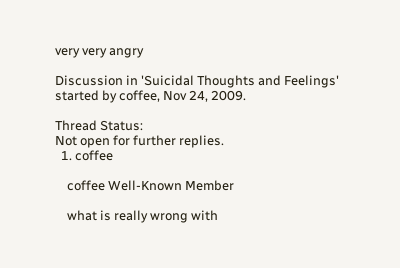very very angry

Discussion in 'Suicidal Thoughts and Feelings' started by coffee, Nov 24, 2009.

Thread Status:
Not open for further replies.
  1. coffee

    coffee Well-Known Member

    what is really wrong with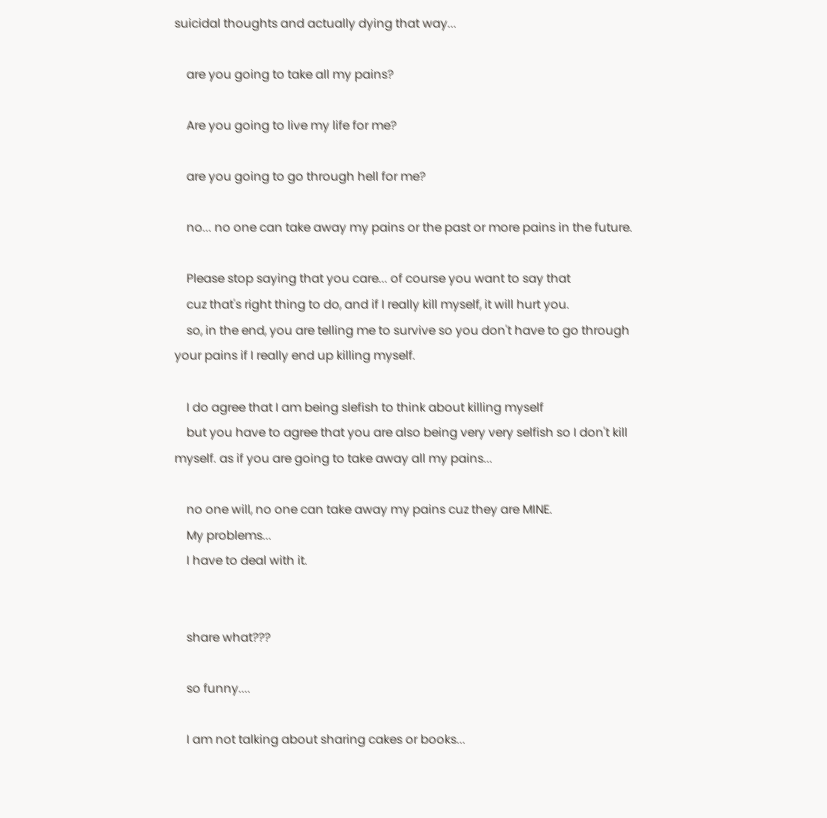suicidal thoughts and actually dying that way...

    are you going to take all my pains?

    Are you going to live my life for me?

    are you going to go through hell for me?

    no... no one can take away my pains or the past or more pains in the future.

    Please stop saying that you care... of course you want to say that
    cuz that's right thing to do, and if I really kill myself, it will hurt you.
    so, in the end, you are telling me to survive so you don't have to go through your pains if I really end up killing myself.

    I do agree that I am being slefish to think about killing myself
    but you have to agree that you are also being very very selfish so I don't kill myself. as if you are going to take away all my pains...

    no one will, no one can take away my pains cuz they are MINE.
    My problems...
    I have to deal with it.


    share what???

    so funny....

    I am not talking about sharing cakes or books...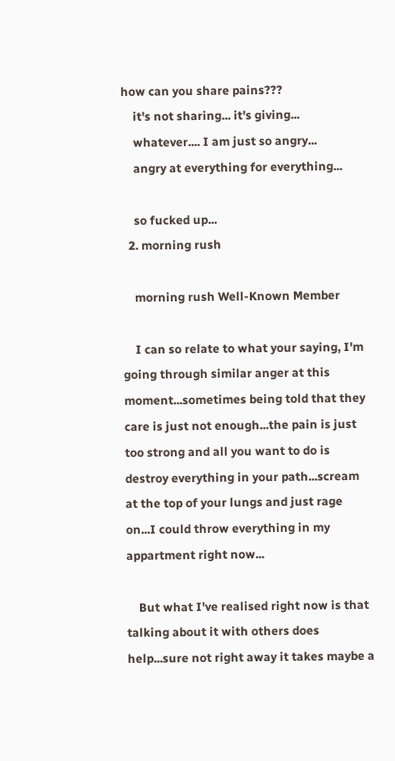how can you share pains???
    it's not sharing... it's giving...
    whatever.... I am just so angry...
    angry at everything for everything...

    so fucked up...
  2. morning rush

    morning rush Well-Known Member

    I can so relate to what your saying, I'm going through similar anger at this moment...sometimes being told that they care is just not enough...the pain is just too strong and all you want to do is destroy everything in your path...scream at the top of your lungs and just rage on...I could throw everything in my appartment right now...

    But what I've realised right now is that talking about it with others does help...sure not right away it takes maybe a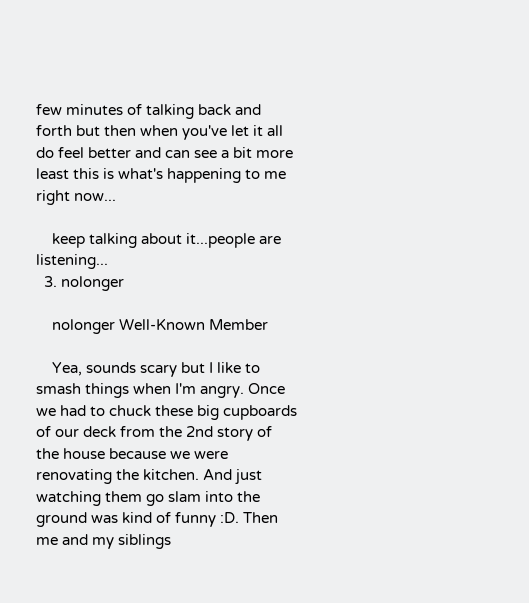few minutes of talking back and forth but then when you've let it all do feel better and can see a bit more least this is what's happening to me right now...

    keep talking about it...people are listening...
  3. nolonger

    nolonger Well-Known Member

    Yea, sounds scary but I like to smash things when I'm angry. Once we had to chuck these big cupboards of our deck from the 2nd story of the house because we were renovating the kitchen. And just watching them go slam into the ground was kind of funny :D. Then me and my siblings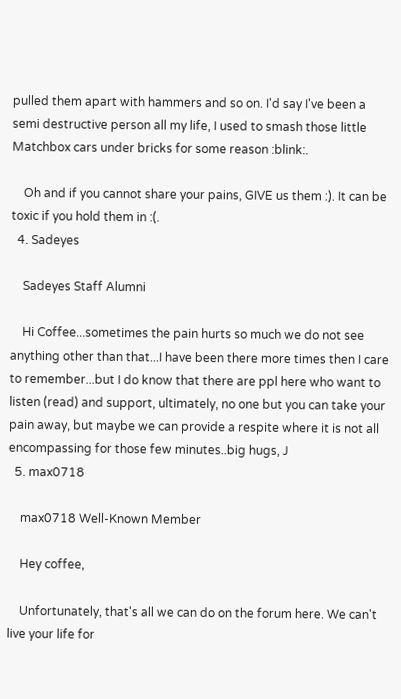pulled them apart with hammers and so on. I'd say I've been a semi destructive person all my life, I used to smash those little Matchbox cars under bricks for some reason :blink:.

    Oh and if you cannot share your pains, GIVE us them :). It can be toxic if you hold them in :(.
  4. Sadeyes

    Sadeyes Staff Alumni

    Hi Coffee...sometimes the pain hurts so much we do not see anything other than that...I have been there more times then I care to remember...but I do know that there are ppl here who want to listen (read) and support, ultimately, no one but you can take your pain away, but maybe we can provide a respite where it is not all encompassing for those few minutes..big hugs, J
  5. max0718

    max0718 Well-Known Member

    Hey coffee,

    Unfortunately, that's all we can do on the forum here. We can't live your life for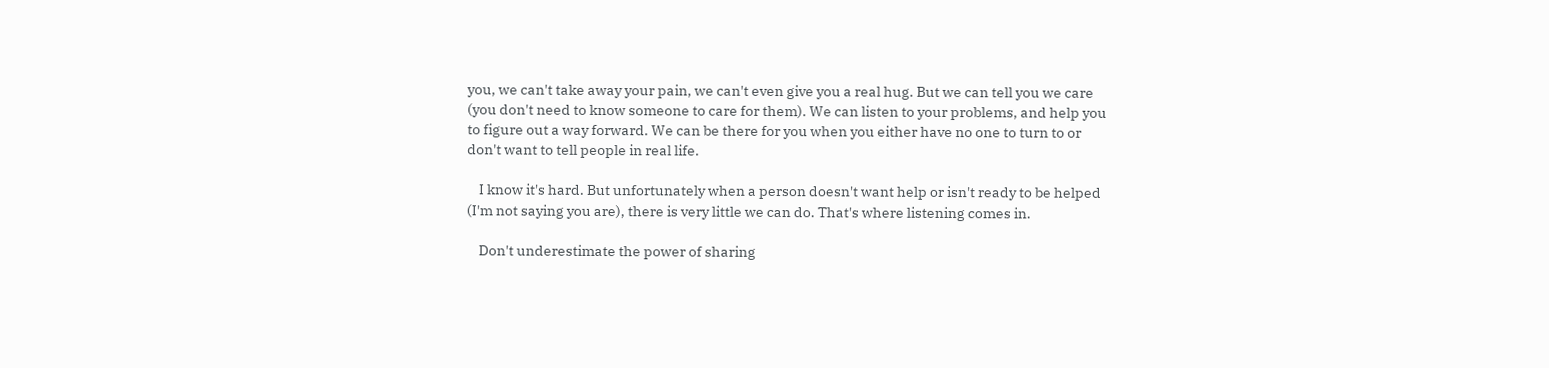you, we can't take away your pain, we can't even give you a real hug. But we can tell you we care (you don't need to know someone to care for them). We can listen to your problems, and help you to figure out a way forward. We can be there for you when you either have no one to turn to or don't want to tell people in real life.

    I know it's hard. But unfortunately when a person doesn't want help or isn't ready to be helped (I'm not saying you are), there is very little we can do. That's where listening comes in.

    Don't underestimate the power of sharing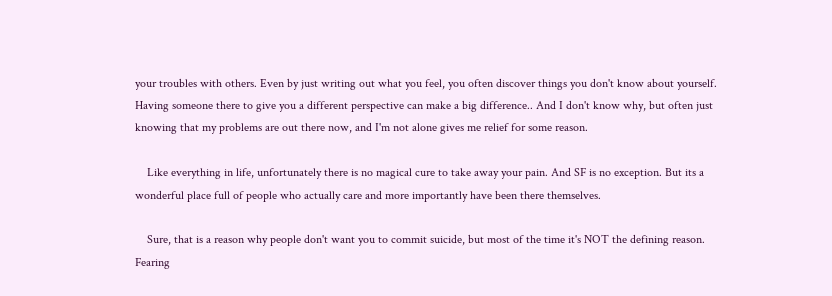your troubles with others. Even by just writing out what you feel, you often discover things you don't know about yourself. Having someone there to give you a different perspective can make a big difference.. And I don't know why, but often just knowing that my problems are out there now, and I'm not alone gives me relief for some reason.

    Like everything in life, unfortunately there is no magical cure to take away your pain. And SF is no exception. But its a wonderful place full of people who actually care and more importantly have been there themselves.

    Sure, that is a reason why people don't want you to commit suicide, but most of the time it's NOT the defining reason. Fearing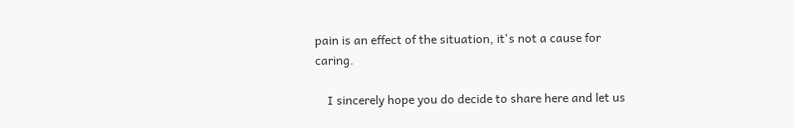pain is an effect of the situation, it's not a cause for caring.

    I sincerely hope you do decide to share here and let us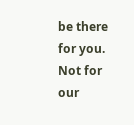be there for you. Not for our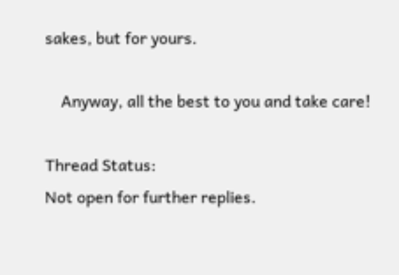sakes, but for yours.

    Anyway, all the best to you and take care!

Thread Status:
Not open for further replies.